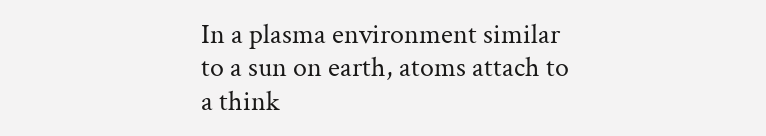In a plasma environment similar to a sun on earth, atoms attach to a think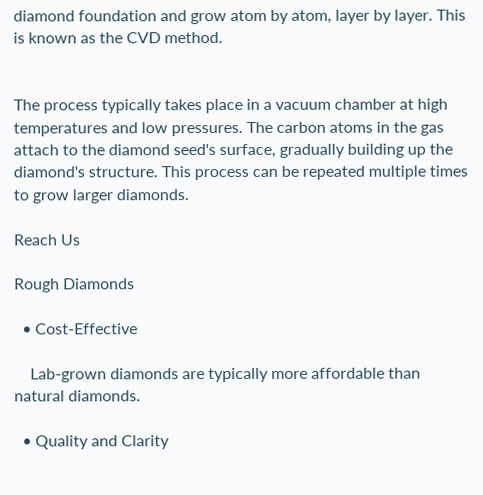diamond foundation and grow atom by atom, layer by layer. This is known as the CVD method.


The process typically takes place in a vacuum chamber at high temperatures and low pressures. The carbon atoms in the gas attach to the diamond seed's surface, gradually building up the diamond's structure. This process can be repeated multiple times to grow larger diamonds.

Reach Us

Rough Diamonds

  • Cost-Effective

    Lab-grown diamonds are typically more affordable than natural diamonds.

  • Quality and Clarity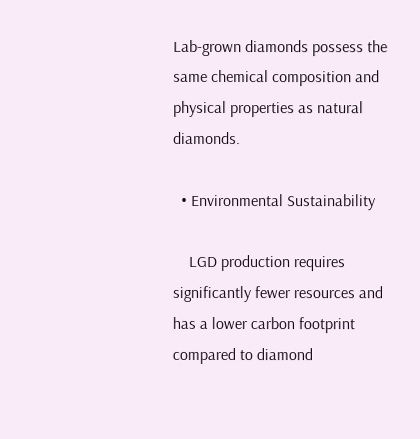Lab-grown diamonds possess the same chemical composition and physical properties as natural diamonds.

  • Environmental Sustainability

    LGD production requires significantly fewer resources and has a lower carbon footprint compared to diamond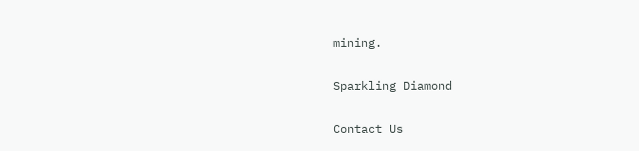mining.

Sparkling Diamond

Contact Us